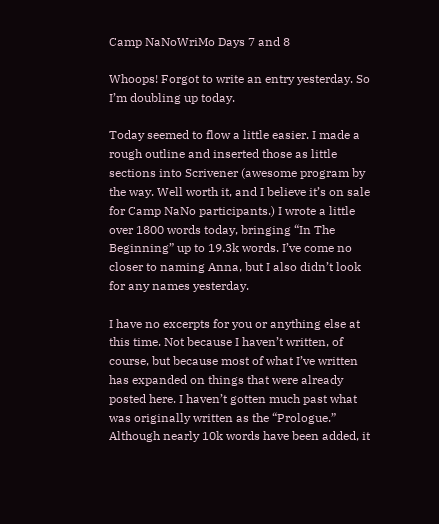Camp NaNoWriMo Days 7 and 8

Whoops! Forgot to write an entry yesterday. So I’m doubling up today.

Today seemed to flow a little easier. I made a rough outline and inserted those as little sections into Scrivener (awesome program by the way. Well worth it, and I believe it’s on sale for Camp NaNo participants.) I wrote a little over 1800 words today, bringing “In The Beginning” up to 19.3k words. I’ve come no closer to naming Anna, but I also didn’t look for any names yesterday.

I have no excerpts for you or anything else at this time. Not because I haven’t written, of course, but because most of what I’ve written has expanded on things that were already posted here. I haven’t gotten much past what was originally written as the “Prologue.” Although nearly 10k words have been added, it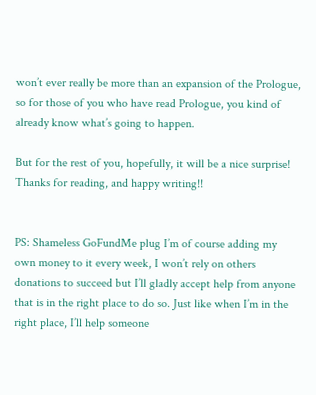won’t ever really be more than an expansion of the Prologue, so for those of you who have read Prologue, you kind of already know what’s going to happen.

But for the rest of you, hopefully, it will be a nice surprise! Thanks for reading, and happy writing!!


PS: Shameless GoFundMe plug I’m of course adding my own money to it every week, I won’t rely on others donations to succeed but I’ll gladly accept help from anyone that is in the right place to do so. Just like when I’m in the right place, I’ll help someone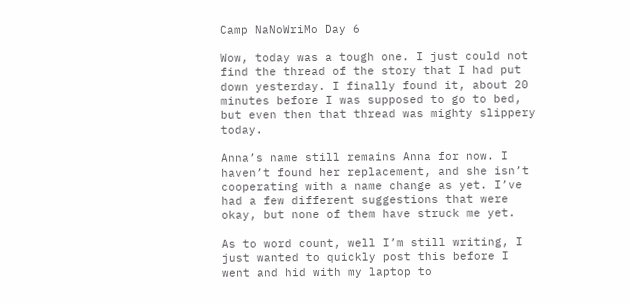Camp NaNoWriMo Day 6

Wow, today was a tough one. I just could not find the thread of the story that I had put down yesterday. I finally found it, about 20 minutes before I was supposed to go to bed, but even then that thread was mighty slippery today.

Anna’s name still remains Anna for now. I haven’t found her replacement, and she isn’t cooperating with a name change as yet. I’ve had a few different suggestions that were okay, but none of them have struck me yet.

As to word count, well I’m still writing, I just wanted to quickly post this before I went and hid with my laptop to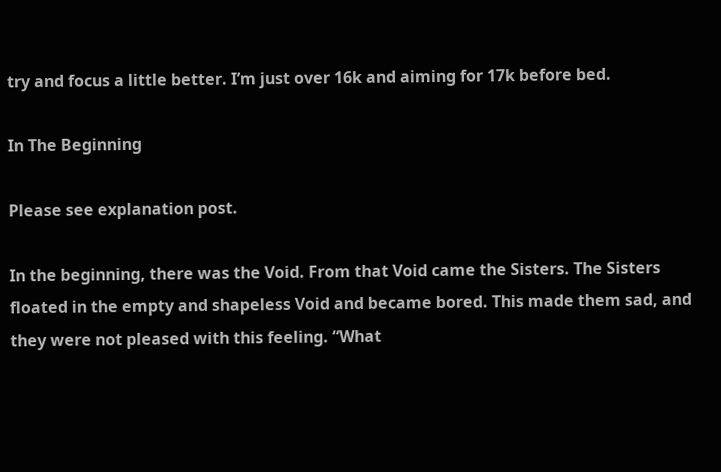try and focus a little better. I’m just over 16k and aiming for 17k before bed.

In The Beginning

Please see explanation post.

In the beginning, there was the Void. From that Void came the Sisters. The Sisters floated in the empty and shapeless Void and became bored. This made them sad, and they were not pleased with this feeling. “What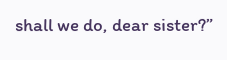shall we do, dear sister?”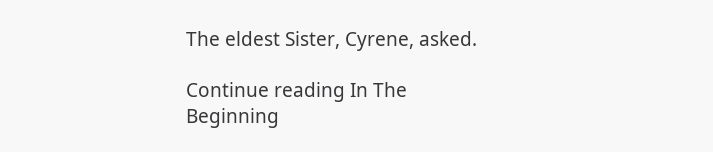The eldest Sister, Cyrene, asked.

Continue reading In The Beginning